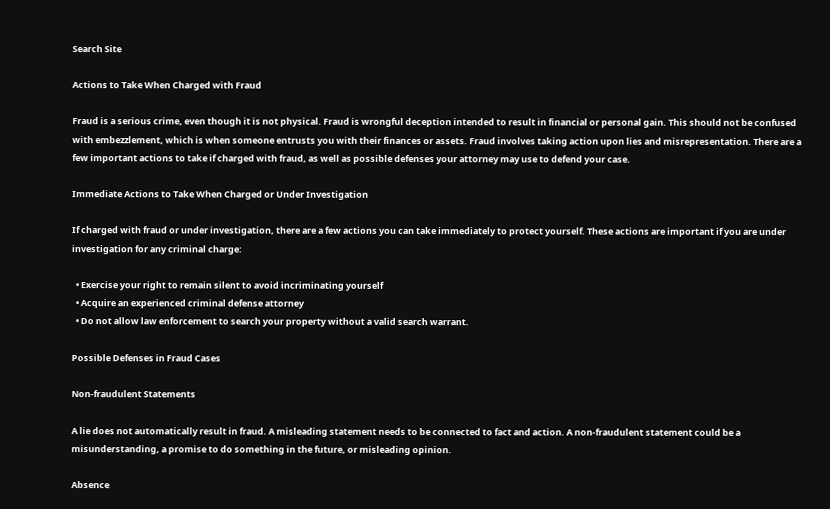Search Site

Actions to Take When Charged with Fraud

Fraud is a serious crime, even though it is not physical. Fraud is wrongful deception intended to result in financial or personal gain. This should not be confused with embezzlement, which is when someone entrusts you with their finances or assets. Fraud involves taking action upon lies and misrepresentation. There are a few important actions to take if charged with fraud, as well as possible defenses your attorney may use to defend your case.

Immediate Actions to Take When Charged or Under Investigation

If charged with fraud or under investigation, there are a few actions you can take immediately to protect yourself. These actions are important if you are under investigation for any criminal charge:

  • Exercise your right to remain silent to avoid incriminating yourself
  • Acquire an experienced criminal defense attorney
  • Do not allow law enforcement to search your property without a valid search warrant.

Possible Defenses in Fraud Cases

Non-fraudulent Statements

A lie does not automatically result in fraud. A misleading statement needs to be connected to fact and action. A non-fraudulent statement could be a misunderstanding, a promise to do something in the future, or misleading opinion.

Absence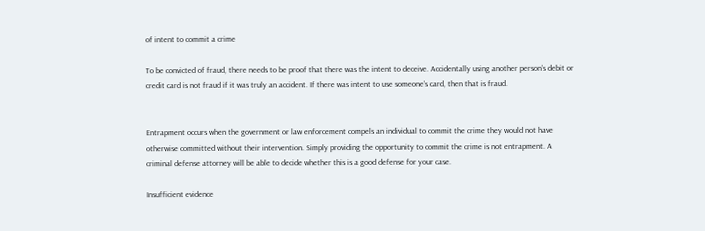of intent to commit a crime

To be convicted of fraud, there needs to be proof that there was the intent to deceive. Accidentally using another person’s debit or credit card is not fraud if it was truly an accident. If there was intent to use someone’s card, then that is fraud.


Entrapment occurs when the government or law enforcement compels an individual to commit the crime they would not have otherwise committed without their intervention. Simply providing the opportunity to commit the crime is not entrapment. A criminal defense attorney will be able to decide whether this is a good defense for your case.

Insufficient evidence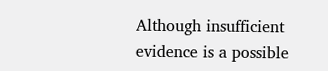Although insufficient evidence is a possible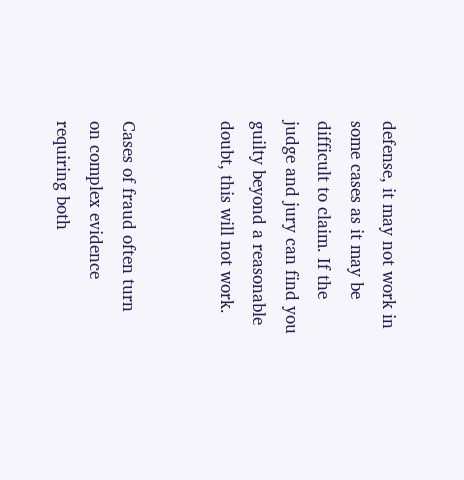defense, it may not work in some cases as it may be difficult to claim. If the judge and jury can find you guilty beyond a reasonable doubt, this will not work.


Cases of fraud often turn on complex evidence requiring both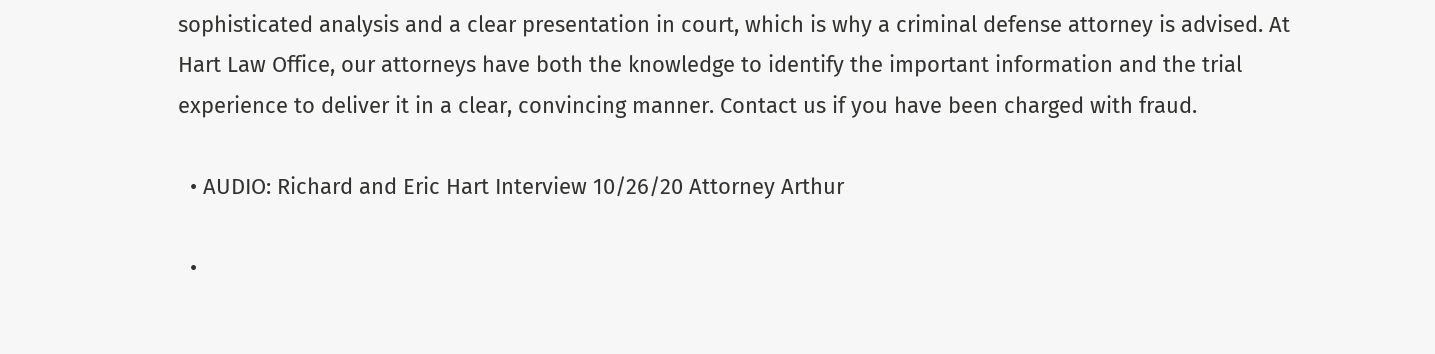sophisticated analysis and a clear presentation in court, which is why a criminal defense attorney is advised. At Hart Law Office, our attorneys have both the knowledge to identify the important information and the trial experience to deliver it in a clear, convincing manner. Contact us if you have been charged with fraud.

  • AUDIO: Richard and Eric Hart Interview 10/26/20 Attorney Arthur

  •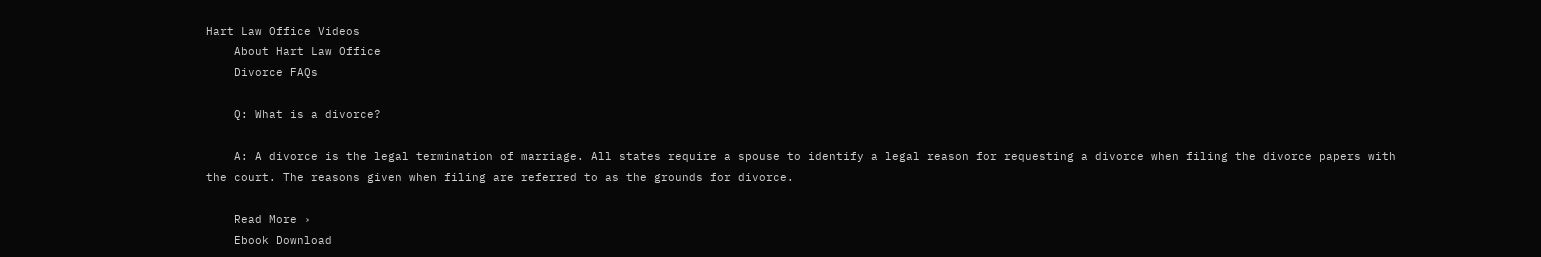Hart Law Office Videos
    About Hart Law Office
    Divorce FAQs

    Q: What is a divorce?

    A: A divorce is the legal termination of marriage. All states require a spouse to identify a legal reason for requesting a divorce when filing the divorce papers with the court. The reasons given when filing are referred to as the grounds for divorce.

    Read More ›
    Ebook Download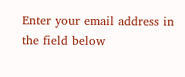Enter your email address in the field below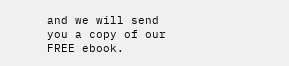and we will send you a copy of our FREE ebook.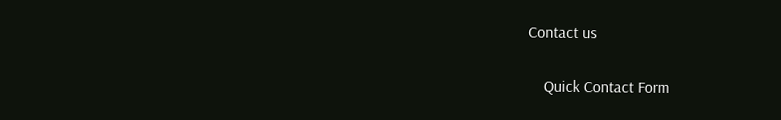Contact us

    Quick Contact Form